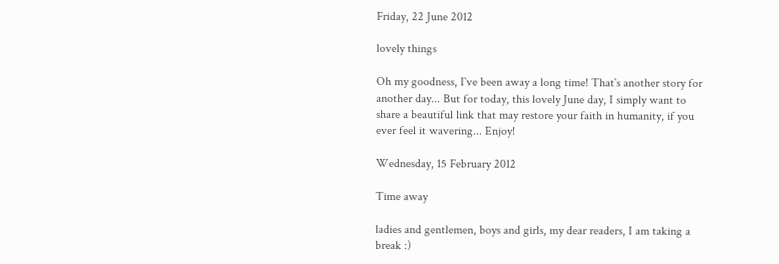Friday, 22 June 2012

lovely things

Oh my goodness, I`ve been away a long time! That`s another story for another day... But for today, this lovely June day, I simply want to share a beautiful link that may restore your faith in humanity, if you ever feel it wavering... Enjoy!

Wednesday, 15 February 2012

Time away

ladies and gentlemen, boys and girls, my dear readers, I am taking a break :)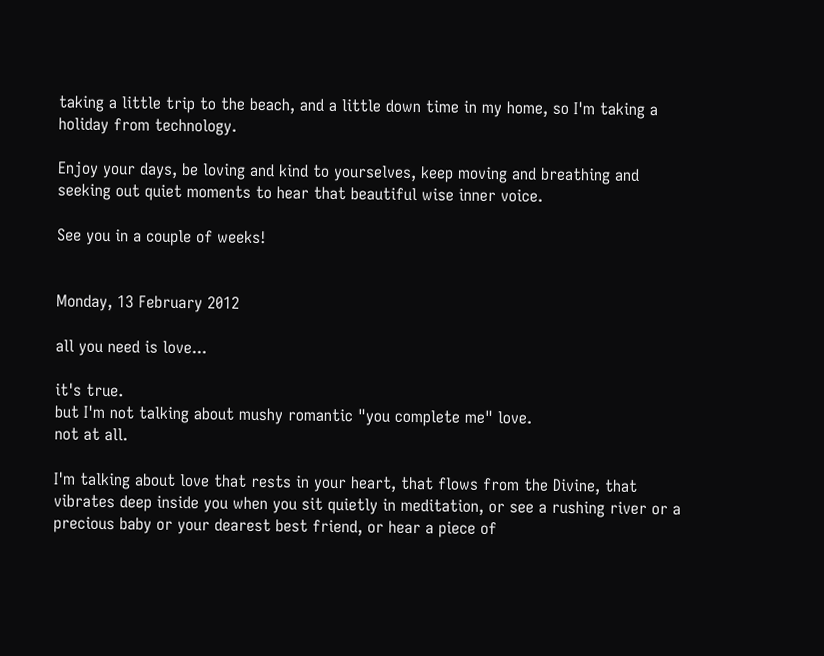taking a little trip to the beach, and a little down time in my home, so I'm taking a holiday from technology.

Enjoy your days, be loving and kind to yourselves, keep moving and breathing and seeking out quiet moments to hear that beautiful wise inner voice.

See you in a couple of weeks!


Monday, 13 February 2012

all you need is love...

it's true.
but I'm not talking about mushy romantic "you complete me" love.
not at all.

I'm talking about love that rests in your heart, that flows from the Divine, that vibrates deep inside you when you sit quietly in meditation, or see a rushing river or a precious baby or your dearest best friend, or hear a piece of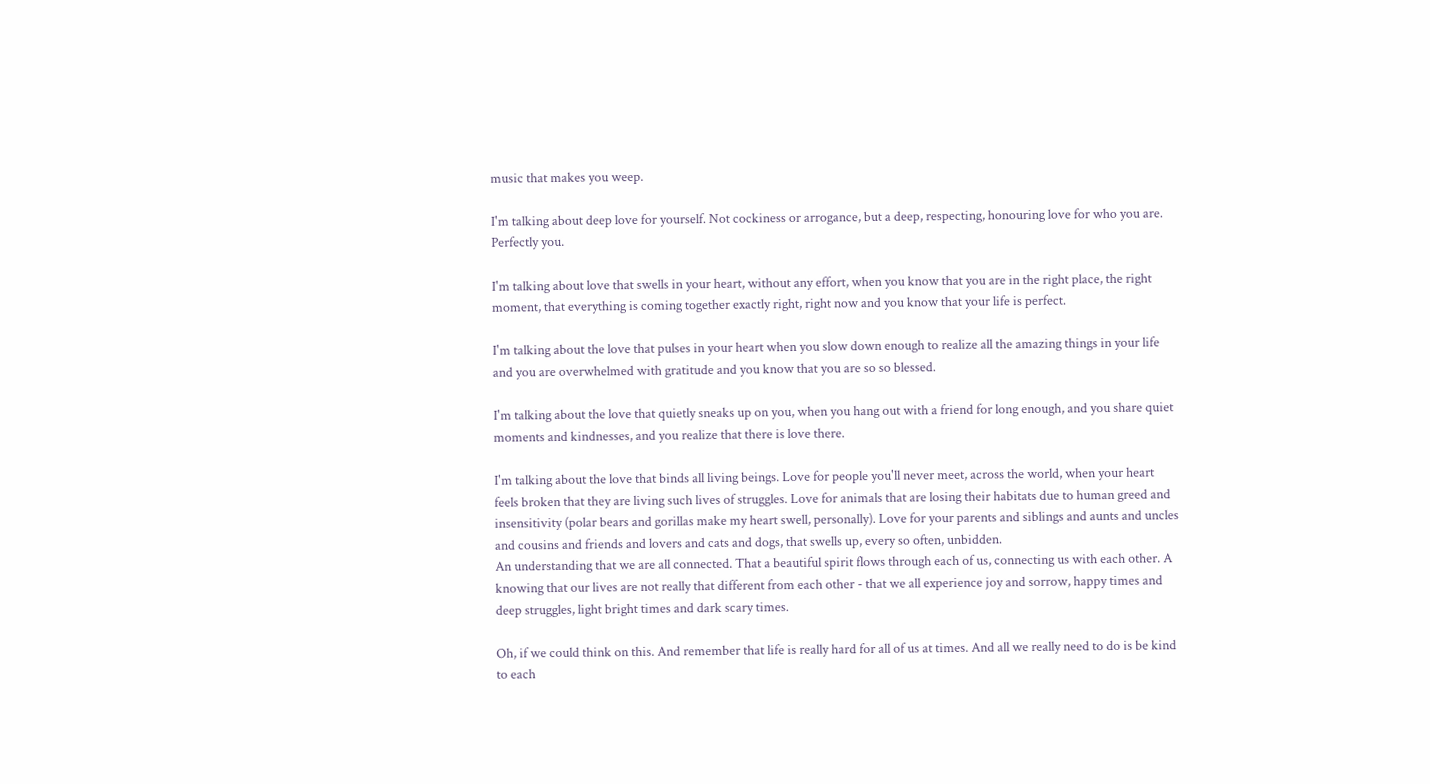music that makes you weep.

I'm talking about deep love for yourself. Not cockiness or arrogance, but a deep, respecting, honouring love for who you are. Perfectly you.

I'm talking about love that swells in your heart, without any effort, when you know that you are in the right place, the right moment, that everything is coming together exactly right, right now and you know that your life is perfect.

I'm talking about the love that pulses in your heart when you slow down enough to realize all the amazing things in your life and you are overwhelmed with gratitude and you know that you are so so blessed.

I'm talking about the love that quietly sneaks up on you, when you hang out with a friend for long enough, and you share quiet moments and kindnesses, and you realize that there is love there.

I'm talking about the love that binds all living beings. Love for people you'll never meet, across the world, when your heart feels broken that they are living such lives of struggles. Love for animals that are losing their habitats due to human greed and insensitivity (polar bears and gorillas make my heart swell, personally). Love for your parents and siblings and aunts and uncles and cousins and friends and lovers and cats and dogs, that swells up, every so often, unbidden.
An understanding that we are all connected. That a beautiful spirit flows through each of us, connecting us with each other. A knowing that our lives are not really that different from each other - that we all experience joy and sorrow, happy times and deep struggles, light bright times and dark scary times.

Oh, if we could think on this. And remember that life is really hard for all of us at times. And all we really need to do is be kind to each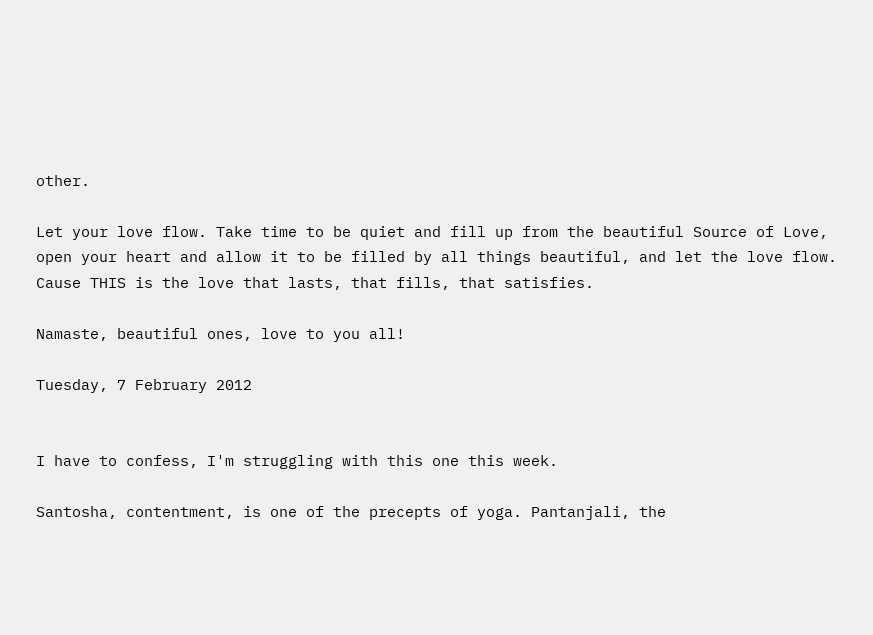other.

Let your love flow. Take time to be quiet and fill up from the beautiful Source of Love, open your heart and allow it to be filled by all things beautiful, and let the love flow. Cause THIS is the love that lasts, that fills, that satisfies.

Namaste, beautiful ones, love to you all!

Tuesday, 7 February 2012


I have to confess, I'm struggling with this one this week.

Santosha, contentment, is one of the precepts of yoga. Pantanjali, the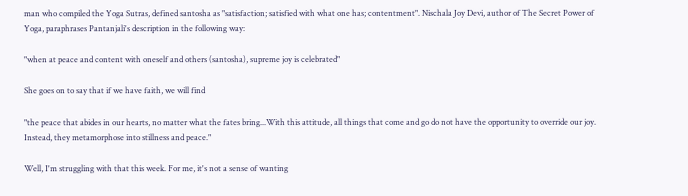man who compiled the Yoga Sutras, defined santosha as "satisfaction; satisfied with what one has; contentment". Nischala Joy Devi, author of The Secret Power of Yoga, paraphrases Pantanjali's description in the following way:

"when at peace and content with oneself and others (santosha), supreme joy is celebrated"

She goes on to say that if we have faith, we will find

"the peace that abides in our hearts, no matter what the fates bring...With this attitude, all things that come and go do not have the opportunity to override our joy. Instead, they metamorphose into stillness and peace."

Well, I'm struggling with that this week. For me, it's not a sense of wanting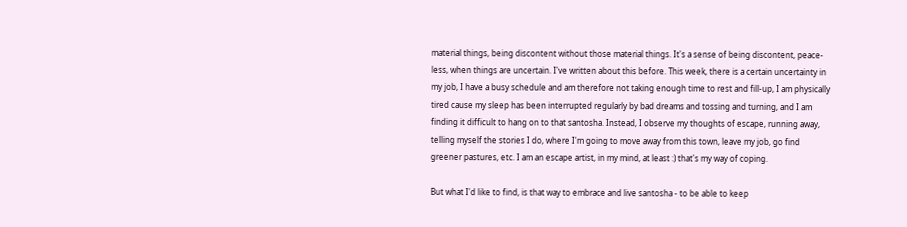material things, being discontent without those material things. It's a sense of being discontent, peace-less, when things are uncertain. I've written about this before. This week, there is a certain uncertainty in my job, I have a busy schedule and am therefore not taking enough time to rest and fill-up, I am physically tired cause my sleep has been interrupted regularly by bad dreams and tossing and turning, and I am finding it difficult to hang on to that santosha. Instead, I observe my thoughts of escape, running away, telling myself the stories I do, where I'm going to move away from this town, leave my job, go find greener pastures, etc. I am an escape artist, in my mind, at least :) that's my way of coping.

But what I'd like to find, is that way to embrace and live santosha - to be able to keep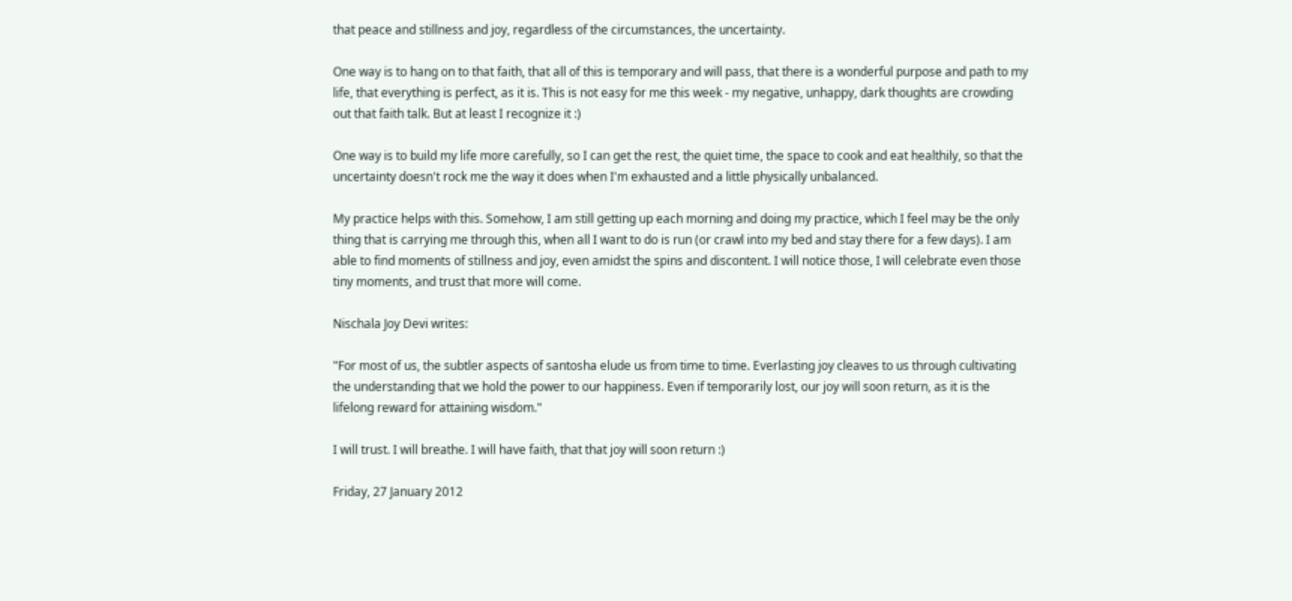that peace and stillness and joy, regardless of the circumstances, the uncertainty.

One way is to hang on to that faith, that all of this is temporary and will pass, that there is a wonderful purpose and path to my life, that everything is perfect, as it is. This is not easy for me this week - my negative, unhappy, dark thoughts are crowding out that faith talk. But at least I recognize it :)

One way is to build my life more carefully, so I can get the rest, the quiet time, the space to cook and eat healthily, so that the uncertainty doesn't rock me the way it does when I'm exhausted and a little physically unbalanced.

My practice helps with this. Somehow, I am still getting up each morning and doing my practice, which I feel may be the only thing that is carrying me through this, when all I want to do is run (or crawl into my bed and stay there for a few days). I am able to find moments of stillness and joy, even amidst the spins and discontent. I will notice those, I will celebrate even those tiny moments, and trust that more will come.

Nischala Joy Devi writes:

"For most of us, the subtler aspects of santosha elude us from time to time. Everlasting joy cleaves to us through cultivating the understanding that we hold the power to our happiness. Even if temporarily lost, our joy will soon return, as it is the lifelong reward for attaining wisdom."

I will trust. I will breathe. I will have faith, that that joy will soon return :)

Friday, 27 January 2012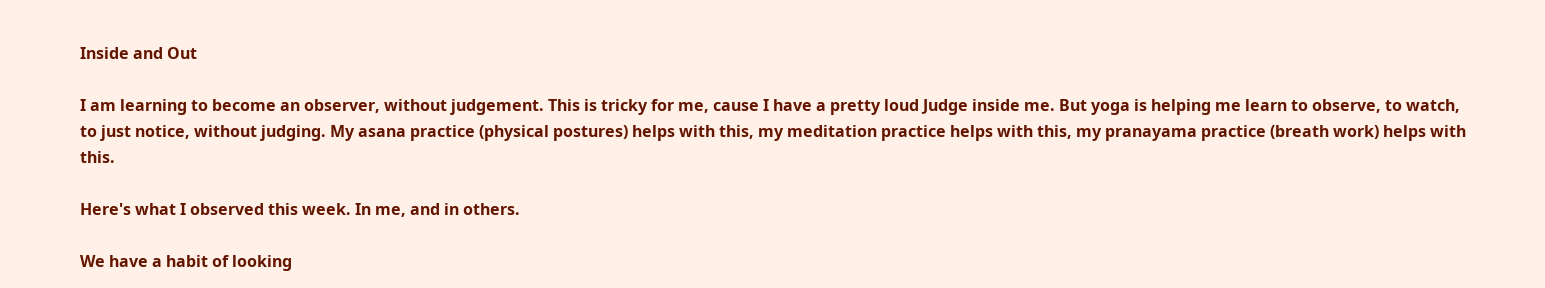Inside and Out

I am learning to become an observer, without judgement. This is tricky for me, cause I have a pretty loud Judge inside me. But yoga is helping me learn to observe, to watch, to just notice, without judging. My asana practice (physical postures) helps with this, my meditation practice helps with this, my pranayama practice (breath work) helps with this.

Here's what I observed this week. In me, and in others.

We have a habit of looking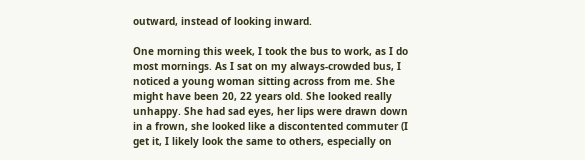outward, instead of looking inward.

One morning this week, I took the bus to work, as I do most mornings. As I sat on my always-crowded bus, I noticed a young woman sitting across from me. She might have been 20, 22 years old. She looked really unhappy. She had sad eyes, her lips were drawn down in a frown, she looked like a discontented commuter (I get it, I likely look the same to others, especially on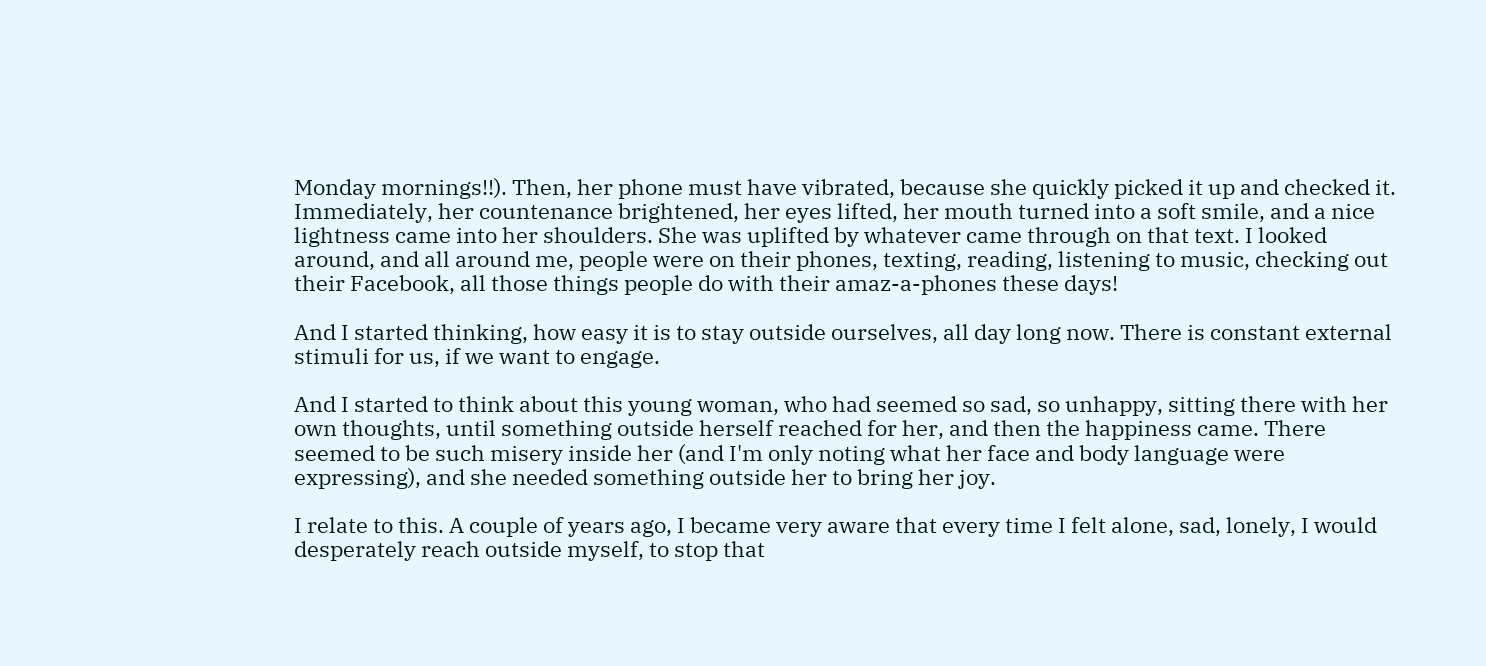Monday mornings!!). Then, her phone must have vibrated, because she quickly picked it up and checked it. Immediately, her countenance brightened, her eyes lifted, her mouth turned into a soft smile, and a nice lightness came into her shoulders. She was uplifted by whatever came through on that text. I looked around, and all around me, people were on their phones, texting, reading, listening to music, checking out their Facebook, all those things people do with their amaz-a-phones these days!

And I started thinking, how easy it is to stay outside ourselves, all day long now. There is constant external stimuli for us, if we want to engage.

And I started to think about this young woman, who had seemed so sad, so unhappy, sitting there with her own thoughts, until something outside herself reached for her, and then the happiness came. There seemed to be such misery inside her (and I'm only noting what her face and body language were expressing), and she needed something outside her to bring her joy.

I relate to this. A couple of years ago, I became very aware that every time I felt alone, sad, lonely, I would desperately reach outside myself, to stop that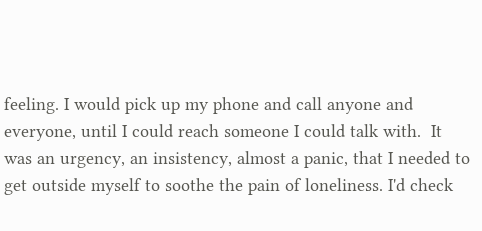feeling. I would pick up my phone and call anyone and everyone, until I could reach someone I could talk with.  It was an urgency, an insistency, almost a panic, that I needed to get outside myself to soothe the pain of loneliness. I'd check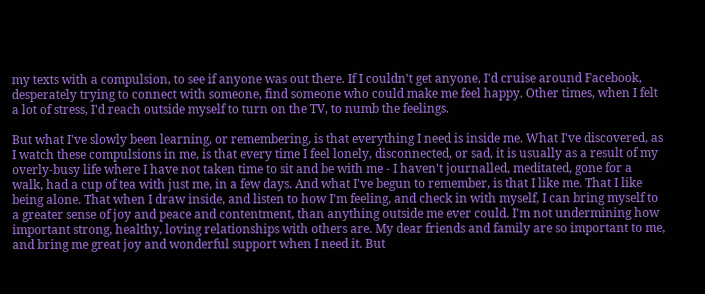my texts with a compulsion, to see if anyone was out there. If I couldn't get anyone, I'd cruise around Facebook,  desperately trying to connect with someone, find someone who could make me feel happy. Other times, when I felt a lot of stress, I'd reach outside myself to turn on the TV, to numb the feelings.

But what I've slowly been learning, or remembering, is that everything I need is inside me. What I've discovered, as I watch these compulsions in me, is that every time I feel lonely, disconnected, or sad, it is usually as a result of my overly-busy life where I have not taken time to sit and be with me - I haven't journalled, meditated, gone for a walk, had a cup of tea with just me, in a few days. And what I've begun to remember, is that I like me. That I like being alone. That when I draw inside, and listen to how I'm feeling, and check in with myself, I can bring myself to a greater sense of joy and peace and contentment, than anything outside me ever could. I'm not undermining how important strong, healthy, loving relationships with others are. My dear friends and family are so important to me, and bring me great joy and wonderful support when I need it. But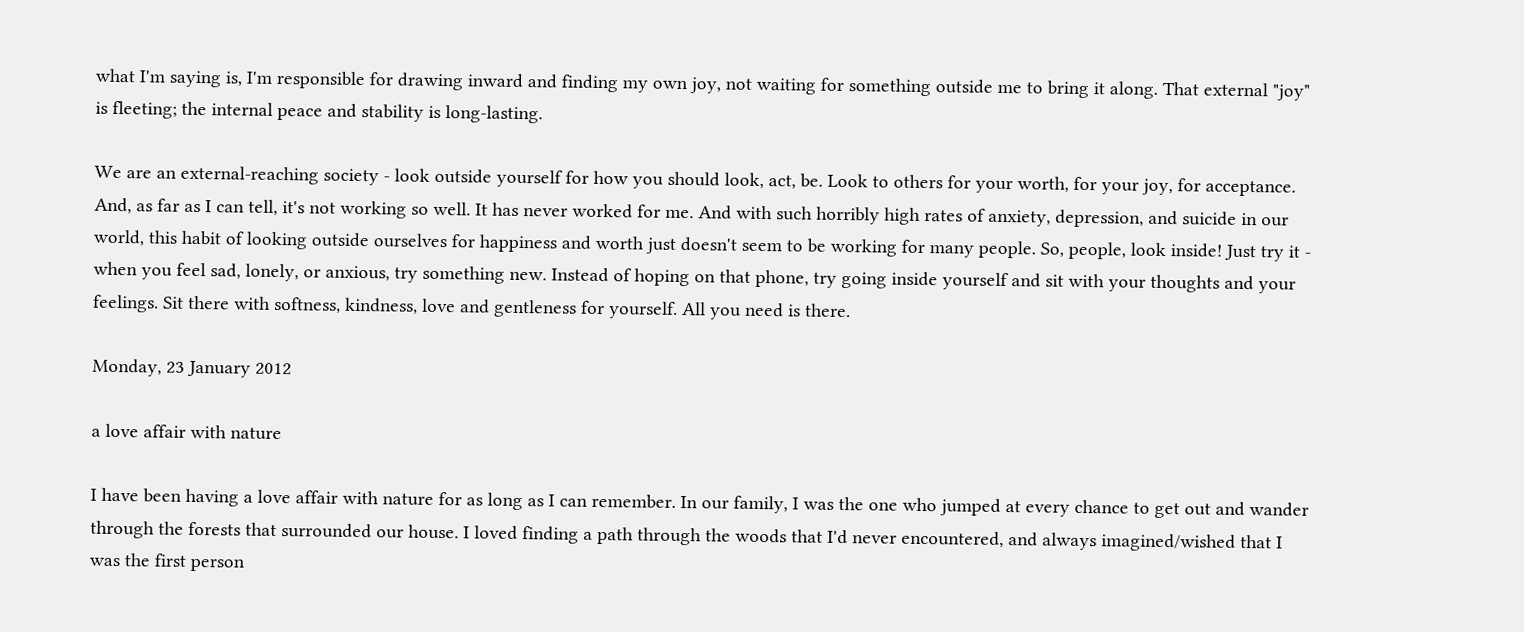what I'm saying is, I'm responsible for drawing inward and finding my own joy, not waiting for something outside me to bring it along. That external "joy" is fleeting; the internal peace and stability is long-lasting.

We are an external-reaching society - look outside yourself for how you should look, act, be. Look to others for your worth, for your joy, for acceptance. And, as far as I can tell, it's not working so well. It has never worked for me. And with such horribly high rates of anxiety, depression, and suicide in our world, this habit of looking outside ourselves for happiness and worth just doesn't seem to be working for many people. So, people, look inside! Just try it - when you feel sad, lonely, or anxious, try something new. Instead of hoping on that phone, try going inside yourself and sit with your thoughts and your feelings. Sit there with softness, kindness, love and gentleness for yourself. All you need is there.

Monday, 23 January 2012

a love affair with nature

I have been having a love affair with nature for as long as I can remember. In our family, I was the one who jumped at every chance to get out and wander through the forests that surrounded our house. I loved finding a path through the woods that I'd never encountered, and always imagined/wished that I was the first person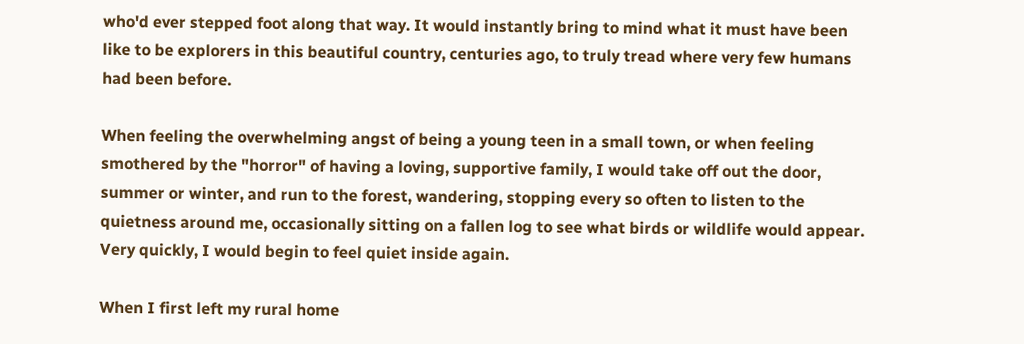who'd ever stepped foot along that way. It would instantly bring to mind what it must have been like to be explorers in this beautiful country, centuries ago, to truly tread where very few humans had been before.

When feeling the overwhelming angst of being a young teen in a small town, or when feeling smothered by the "horror" of having a loving, supportive family, I would take off out the door, summer or winter, and run to the forest, wandering, stopping every so often to listen to the quietness around me, occasionally sitting on a fallen log to see what birds or wildlife would appear. Very quickly, I would begin to feel quiet inside again.

When I first left my rural home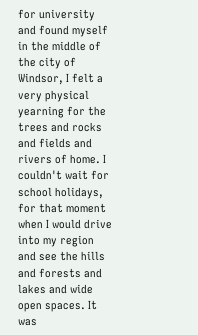for university and found myself in the middle of the city of Windsor, I felt a very physical yearning for the trees and rocks and fields and rivers of home. I couldn't wait for school holidays, for that moment when I would drive into my region and see the hills and forests and lakes and wide open spaces. It was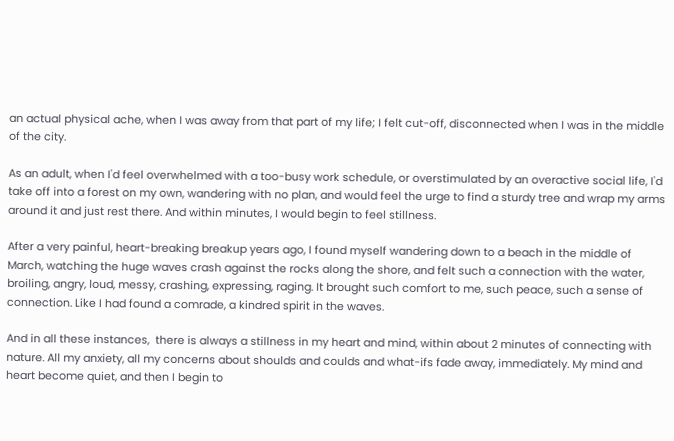an actual physical ache, when I was away from that part of my life; I felt cut-off, disconnected when I was in the middle of the city.

As an adult, when I'd feel overwhelmed with a too-busy work schedule, or overstimulated by an overactive social life, I'd take off into a forest on my own, wandering with no plan, and would feel the urge to find a sturdy tree and wrap my arms around it and just rest there. And within minutes, I would begin to feel stillness.

After a very painful, heart-breaking breakup years ago, I found myself wandering down to a beach in the middle of March, watching the huge waves crash against the rocks along the shore, and felt such a connection with the water, broiling, angry, loud, messy, crashing, expressing, raging. It brought such comfort to me, such peace, such a sense of connection. Like I had found a comrade, a kindred spirit in the waves.

And in all these instances,  there is always a stillness in my heart and mind, within about 2 minutes of connecting with nature. All my anxiety, all my concerns about shoulds and coulds and what-ifs fade away, immediately. My mind and heart become quiet, and then I begin to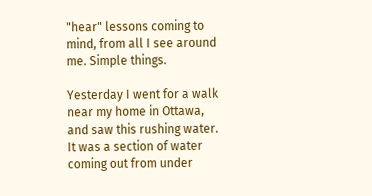"hear" lessons coming to mind, from all I see around me. Simple things.

Yesterday I went for a walk near my home in Ottawa, and saw this rushing water. It was a section of water coming out from under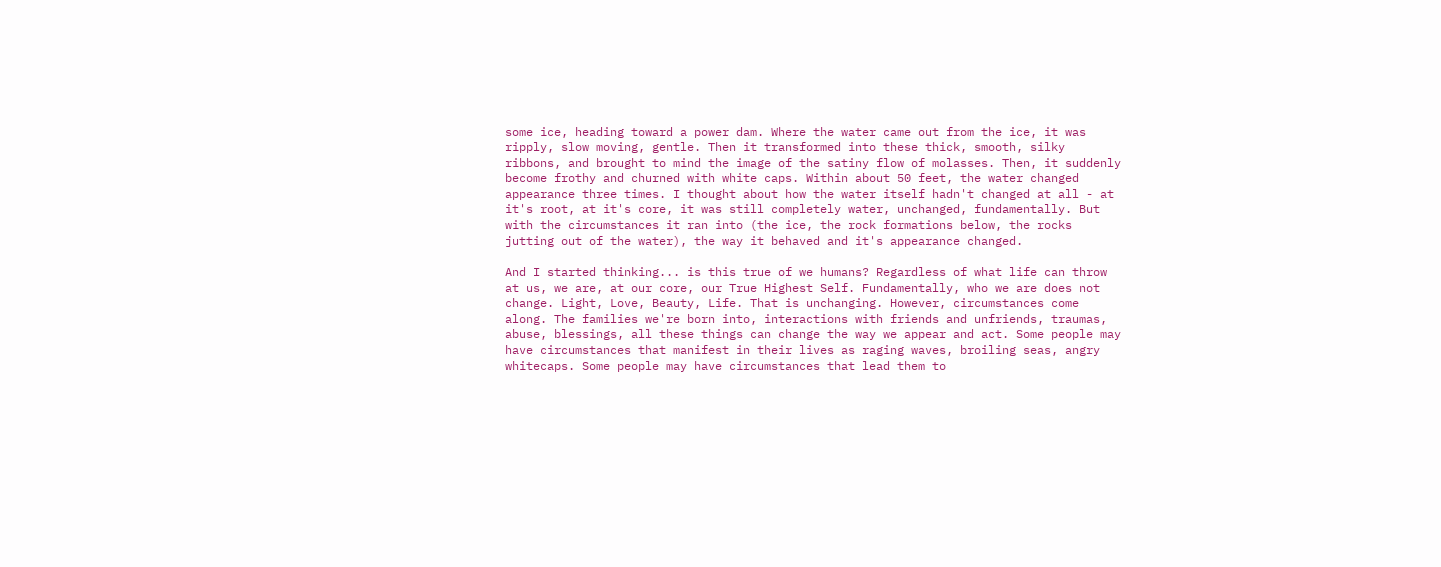some ice, heading toward a power dam. Where the water came out from the ice, it was ripply, slow moving, gentle. Then it transformed into these thick, smooth, silky ribbons, and brought to mind the image of the satiny flow of molasses. Then, it suddenly become frothy and churned with white caps. Within about 50 feet, the water changed appearance three times. I thought about how the water itself hadn't changed at all - at it's root, at it's core, it was still completely water, unchanged, fundamentally. But with the circumstances it ran into (the ice, the rock formations below, the rocks jutting out of the water), the way it behaved and it's appearance changed.

And I started thinking... is this true of we humans? Regardless of what life can throw at us, we are, at our core, our True Highest Self. Fundamentally, who we are does not change. Light, Love, Beauty, Life. That is unchanging. However, circumstances come along. The families we're born into, interactions with friends and unfriends, traumas, abuse, blessings, all these things can change the way we appear and act. Some people may have circumstances that manifest in their lives as raging waves, broiling seas, angry whitecaps. Some people may have circumstances that lead them to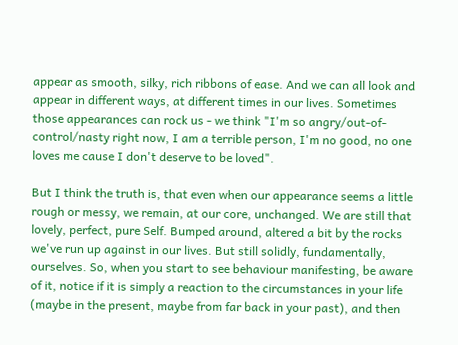appear as smooth, silky, rich ribbons of ease. And we can all look and appear in different ways, at different times in our lives. Sometimes those appearances can rock us - we think "I'm so angry/out-of-control/nasty right now, I am a terrible person, I'm no good, no one loves me cause I don't deserve to be loved".

But I think the truth is, that even when our appearance seems a little rough or messy, we remain, at our core, unchanged. We are still that lovely, perfect, pure Self. Bumped around, altered a bit by the rocks we've run up against in our lives. But still solidly, fundamentally, ourselves. So, when you start to see behaviour manifesting, be aware of it, notice if it is simply a reaction to the circumstances in your life (maybe in the present, maybe from far back in your past), and then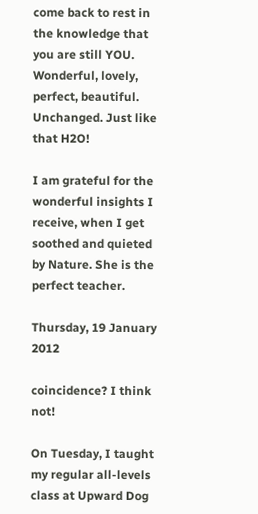come back to rest in the knowledge that you are still YOU. Wonderful, lovely, perfect, beautiful. Unchanged. Just like that H2O!

I am grateful for the wonderful insights I receive, when I get soothed and quieted by Nature. She is the perfect teacher.

Thursday, 19 January 2012

coincidence? I think not!

On Tuesday, I taught my regular all-levels class at Upward Dog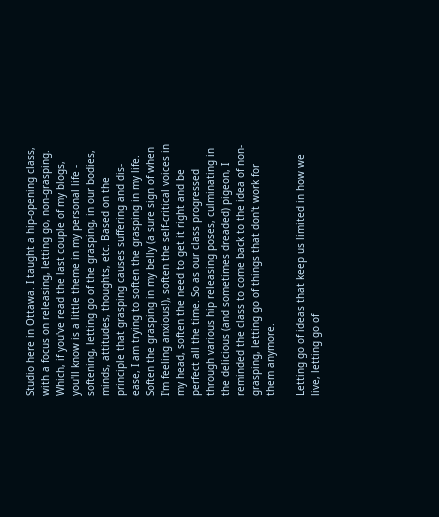Studio here in Ottawa. I taught a hip-opening class, with a focus on releasing, letting go, non-grasping. Which, if you've read the last couple of my blogs, you'll know is a little theme in my personal life - softening, letting go of the grasping, in our bodies, minds, attitudes, thoughts, etc. Based on the principle that grasping causes suffering and dis-ease, I am trying to soften the grasping in my life. Soften the grasping in my belly (a sure sign of when I'm feeling anxious!), soften the self-critical voices in my head, soften the need to get it right and be perfect all the time. So as our class progressed through various hip releasing poses, culminating in the delicious (and sometimes dreaded) pigeon, I reminded the class to come back to the idea of non-grasping, letting go of things that don't work for them anymore.

Letting go of ideas that keep us limited in how we live, letting go of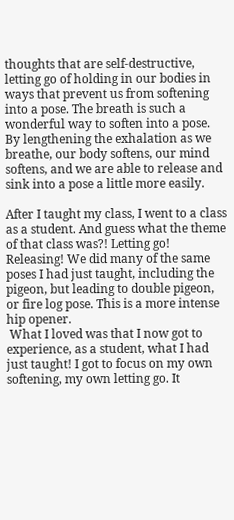thoughts that are self-destructive, letting go of holding in our bodies in ways that prevent us from softening into a pose. The breath is such a wonderful way to soften into a pose. By lengthening the exhalation as we breathe, our body softens, our mind softens, and we are able to release and sink into a pose a little more easily.

After I taught my class, I went to a class as a student. And guess what the theme of that class was?! Letting go! Releasing! We did many of the same poses I had just taught, including the pigeon, but leading to double pigeon, or fire log pose. This is a more intense hip opener.
 What I loved was that I now got to experience, as a student, what I had just taught! I got to focus on my own softening, my own letting go. It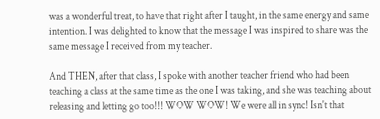was a wonderful treat, to have that right after I taught, in the same energy and same intention. I was delighted to know that the message I was inspired to share was the same message I received from my teacher.

And THEN, after that class, I spoke with another teacher friend who had been teaching a class at the same time as the one I was taking, and she was teaching about releasing and letting go too!!! WOW WOW! We were all in sync! Isn't that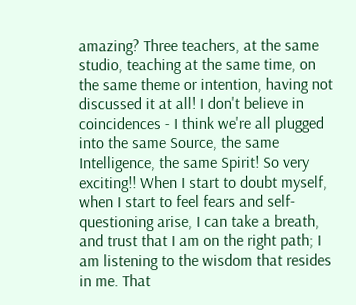amazing? Three teachers, at the same studio, teaching at the same time, on the same theme or intention, having not discussed it at all! I don't believe in coincidences - I think we're all plugged into the same Source, the same Intelligence, the same Spirit! So very exciting!! When I start to doubt myself, when I start to feel fears and self-questioning arise, I can take a breath, and trust that I am on the right path; I am listening to the wisdom that resides in me. That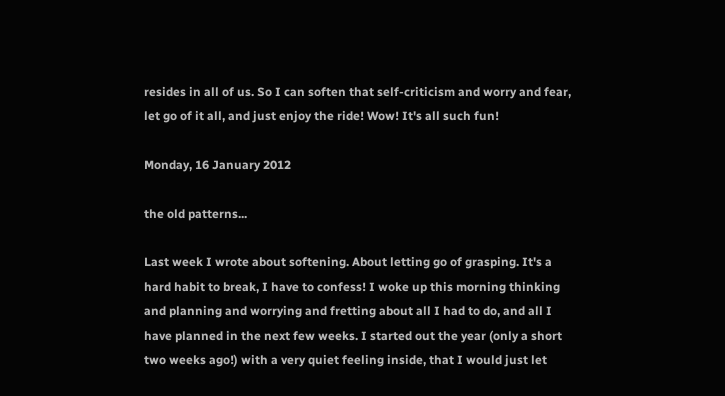resides in all of us. So I can soften that self-criticism and worry and fear, let go of it all, and just enjoy the ride! Wow! It's all such fun!

Monday, 16 January 2012

the old patterns...

Last week I wrote about softening. About letting go of grasping. It's a hard habit to break, I have to confess! I woke up this morning thinking and planning and worrying and fretting about all I had to do, and all I have planned in the next few weeks. I started out the year (only a short two weeks ago!) with a very quiet feeling inside, that I would just let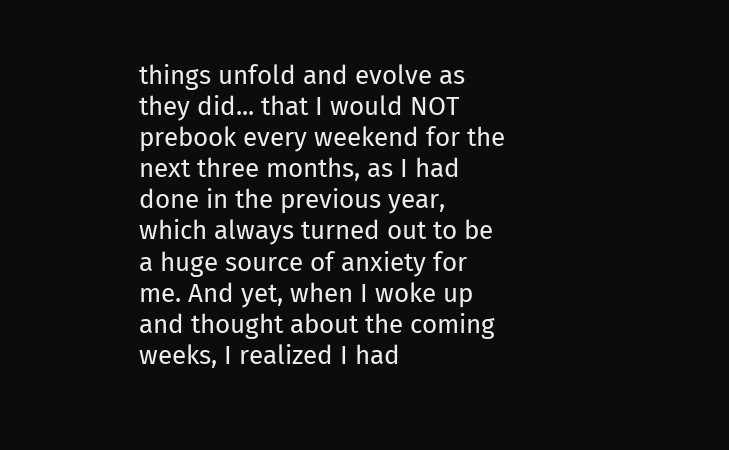things unfold and evolve as they did... that I would NOT prebook every weekend for the next three months, as I had done in the previous year, which always turned out to be a huge source of anxiety for me. And yet, when I woke up and thought about the coming weeks, I realized I had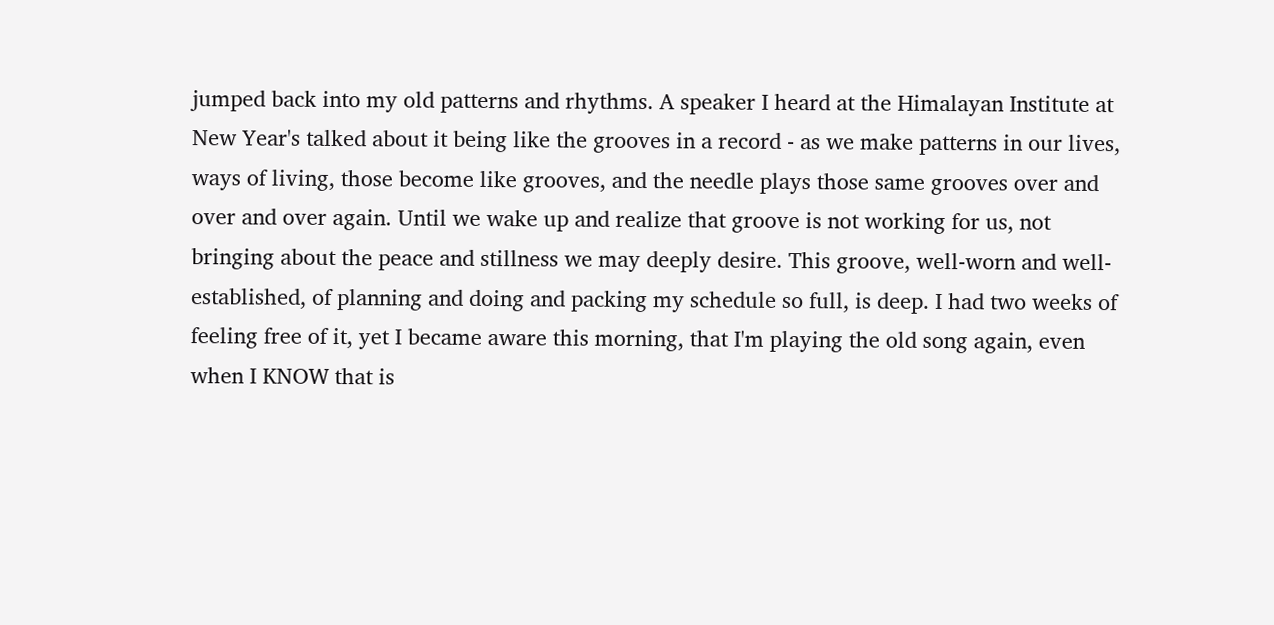jumped back into my old patterns and rhythms. A speaker I heard at the Himalayan Institute at New Year's talked about it being like the grooves in a record - as we make patterns in our lives, ways of living, those become like grooves, and the needle plays those same grooves over and over and over again. Until we wake up and realize that groove is not working for us, not bringing about the peace and stillness we may deeply desire. This groove, well-worn and well-established, of planning and doing and packing my schedule so full, is deep. I had two weeks of feeling free of it, yet I became aware this morning, that I'm playing the old song again, even when I KNOW that is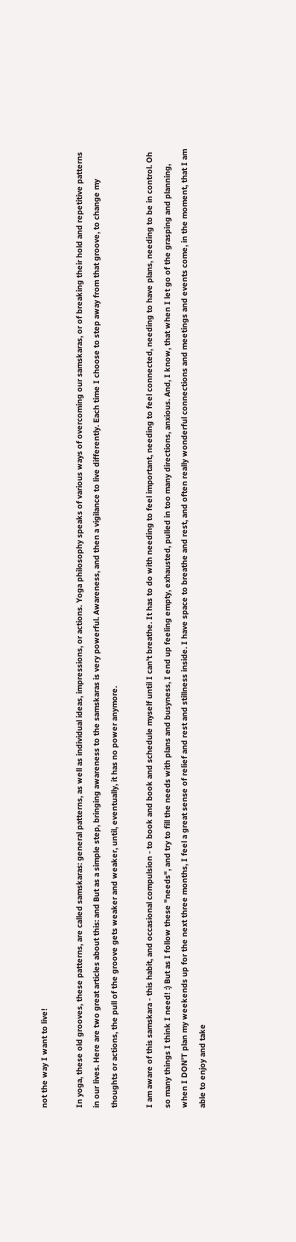not the way I want to live!

In yoga, these old grooves, these patterns, are called samskaras: general patterns, as well as individual ideas, impressions, or actions. Yoga philosophy speaks of various ways of overcoming our samskaras, or of breaking their hold and repetitive patterns in our lives. Here are two great articles about this: and But as a simple step, bringing awareness to the samskaras is very powerful. Awareness, and then a vigilance to live differently. Each time I choose to step away from that groove, to change my thoughts or actions, the pull of the groove gets weaker and weaker, until, eventually, it has no power anymore.

I am aware of this samskara - this habit, and occasional compulsion - to book and book and schedule myself until I can't breathe. It has to do with needing to feel important, needing to feel connected, needing to have plans, needing to be in control. Oh so many things I think I need! :) But as I follow these "needs", and try to fill the needs with plans and busyness, I end up feeling empty, exhausted, pulled in too many directions, anxious. And, I know, that when I let go of the grasping and planning, when I DON'T plan my weekends up for the next three months, I feel a great sense of relief and rest and stillness inside. I have space to breathe and rest, and often really wonderful connections and meetings and events come, in the moment, that I am able to enjoy and take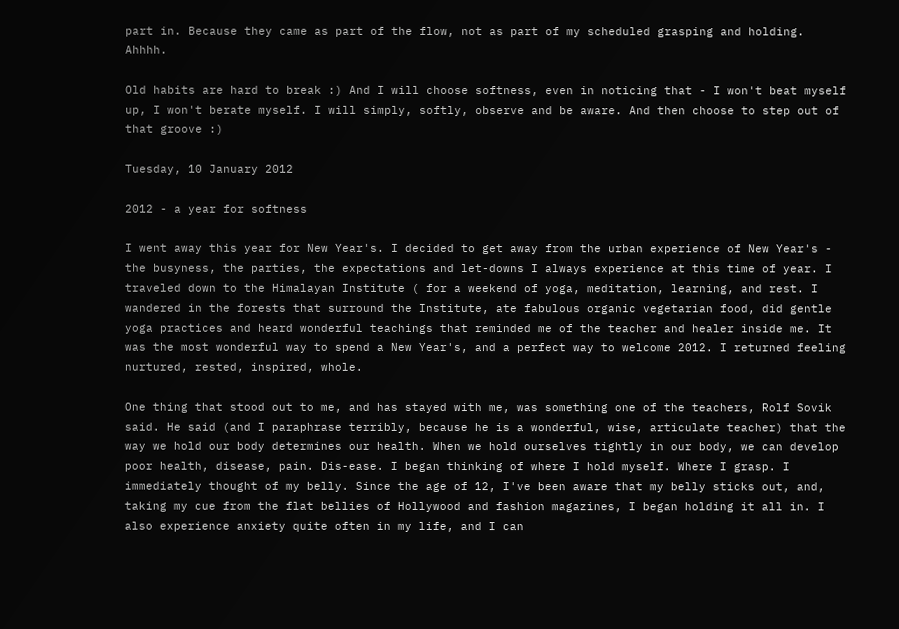part in. Because they came as part of the flow, not as part of my scheduled grasping and holding. Ahhhh.

Old habits are hard to break :) And I will choose softness, even in noticing that - I won't beat myself up, I won't berate myself. I will simply, softly, observe and be aware. And then choose to step out of that groove :)

Tuesday, 10 January 2012

2012 - a year for softness

I went away this year for New Year's. I decided to get away from the urban experience of New Year's - the busyness, the parties, the expectations and let-downs I always experience at this time of year. I traveled down to the Himalayan Institute ( for a weekend of yoga, meditation, learning, and rest. I wandered in the forests that surround the Institute, ate fabulous organic vegetarian food, did gentle yoga practices and heard wonderful teachings that reminded me of the teacher and healer inside me. It was the most wonderful way to spend a New Year's, and a perfect way to welcome 2012. I returned feeling nurtured, rested, inspired, whole.

One thing that stood out to me, and has stayed with me, was something one of the teachers, Rolf Sovik said. He said (and I paraphrase terribly, because he is a wonderful, wise, articulate teacher) that the way we hold our body determines our health. When we hold ourselves tightly in our body, we can develop poor health, disease, pain. Dis-ease. I began thinking of where I hold myself. Where I grasp. I immediately thought of my belly. Since the age of 12, I've been aware that my belly sticks out, and, taking my cue from the flat bellies of Hollywood and fashion magazines, I began holding it all in. I also experience anxiety quite often in my life, and I can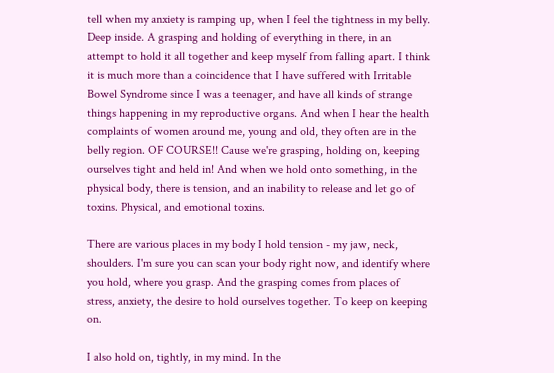tell when my anxiety is ramping up, when I feel the tightness in my belly. Deep inside. A grasping and holding of everything in there, in an attempt to hold it all together and keep myself from falling apart. I think it is much more than a coincidence that I have suffered with Irritable Bowel Syndrome since I was a teenager, and have all kinds of strange things happening in my reproductive organs. And when I hear the health complaints of women around me, young and old, they often are in the belly region. OF COURSE!! Cause we're grasping, holding on, keeping ourselves tight and held in! And when we hold onto something, in the physical body, there is tension, and an inability to release and let go of toxins. Physical, and emotional toxins.

There are various places in my body I hold tension - my jaw, neck, shoulders. I'm sure you can scan your body right now, and identify where you hold, where you grasp. And the grasping comes from places of stress, anxiety, the desire to hold ourselves together. To keep on keeping on.

I also hold on, tightly, in my mind. In the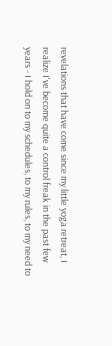revelations that have come since my little yoga retreat, I realize I've become quite a control freak in the past few years - I hold on to my schedules, to my rules, to my need to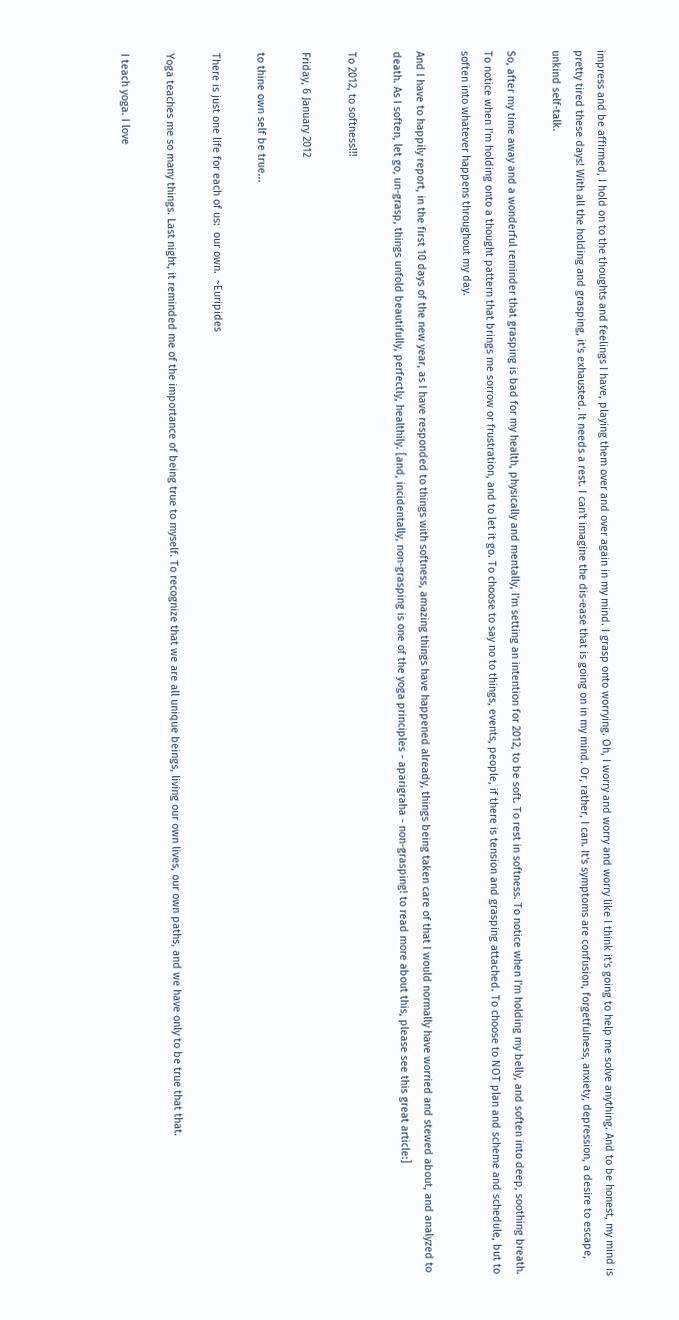impress and be affirmed, I hold on to the thoughts and feelings I have, playing them over and over again in my mind. I grasp onto worrying. Oh, I worry and worry and worry like I think it's going to help me solve anything. And to be honest, my mind is pretty tired these days! With all the holding and grasping, it's exhausted. It needs a rest. I can't imagine the dis-ease that is going on in my mind. Or, rather, I can. It's symptoms are confusion, forgetfulness, anxiety, depression, a desire to escape, unkind self-talk.

So, after my time away and a wonderful reminder that grasping is bad for my health, physically and mentally, I'm setting an intention for 2012, to be soft. To rest in softness. To notice when I'm holding my belly, and soften into deep, soothing breath. To notice when I'm holding onto a thought pattern that brings me sorrow or frustration, and to let it go. To choose to say no to things, events, people, if there is tension and grasping attached. To choose to NOT plan and scheme and schedule, but to soften into whatever happens throughout my day.

And I have to happily report, in the first 10 days of the new year, as I have responded to things with softness, amazing things have happened already, things being taken care of that I would normally have worried and stewed about, and analyzed to death. As I soften, let go, un-grasp, things unfold beautifully, perfectly, healthily. [and, incidentally, non-grasping is one of the yoga principles - aparigraha - non-grasping! to read more about this, please see this great article:]

To 2012, to softness!!!

Friday, 6 January 2012

to thine own self be true...

There is just one life for each of us:  our own.  ~Euripides

Yoga teaches me so many things. Last night, it reminded me of the importance of being true to myself. To recognize that we are all unique beings, living our own lives, our own paths, and we have only to be true that that.

I teach yoga. I love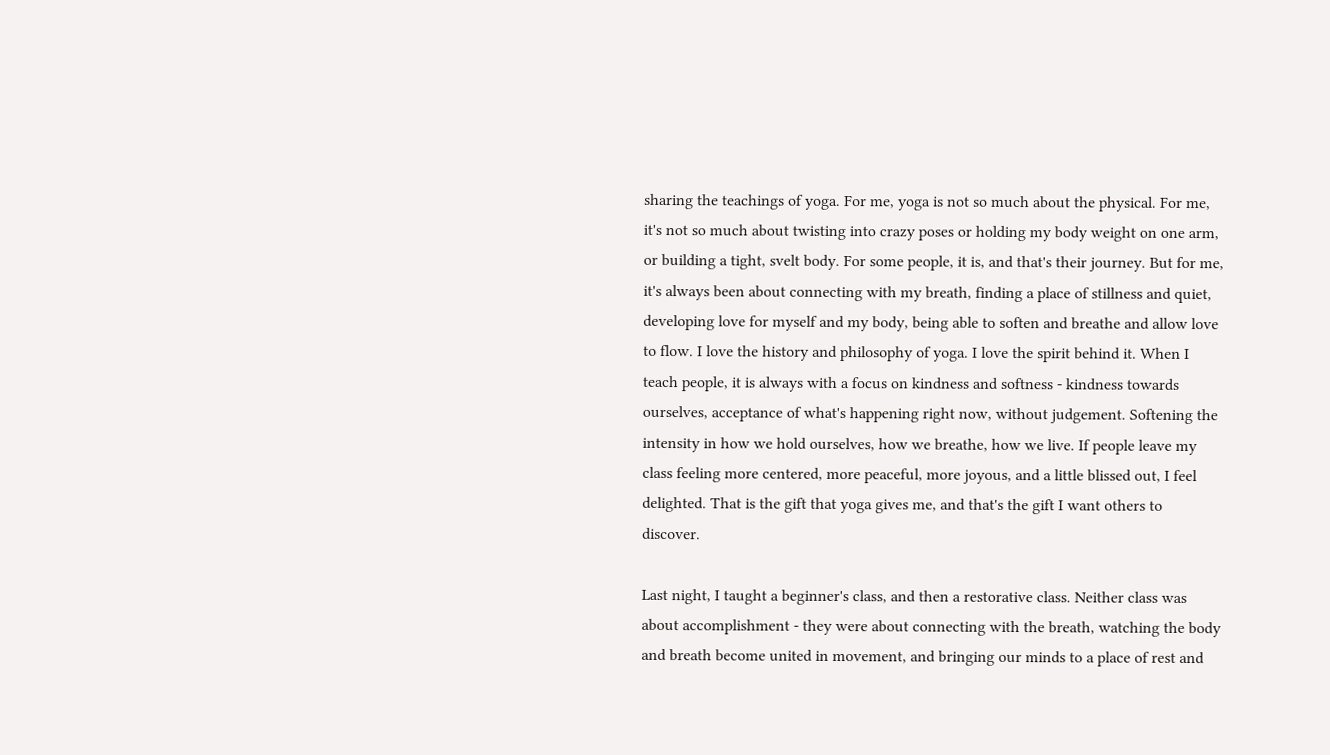sharing the teachings of yoga. For me, yoga is not so much about the physical. For me, it's not so much about twisting into crazy poses or holding my body weight on one arm, or building a tight, svelt body. For some people, it is, and that's their journey. But for me, it's always been about connecting with my breath, finding a place of stillness and quiet, developing love for myself and my body, being able to soften and breathe and allow love to flow. I love the history and philosophy of yoga. I love the spirit behind it. When I teach people, it is always with a focus on kindness and softness - kindness towards ourselves, acceptance of what's happening right now, without judgement. Softening the intensity in how we hold ourselves, how we breathe, how we live. If people leave my class feeling more centered, more peaceful, more joyous, and a little blissed out, I feel delighted. That is the gift that yoga gives me, and that's the gift I want others to discover.

Last night, I taught a beginner's class, and then a restorative class. Neither class was about accomplishment - they were about connecting with the breath, watching the body and breath become united in movement, and bringing our minds to a place of rest and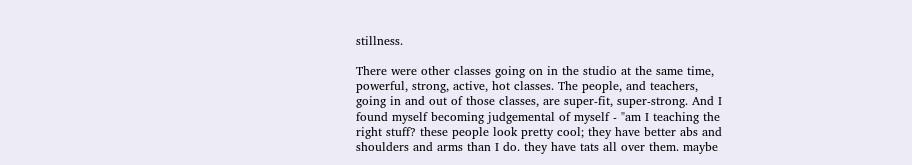stillness.

There were other classes going on in the studio at the same time, powerful, strong, active, hot classes. The people, and teachers, going in and out of those classes, are super-fit, super-strong. And I found myself becoming judgemental of myself - "am I teaching the right stuff? these people look pretty cool; they have better abs and shoulders and arms than I do. they have tats all over them. maybe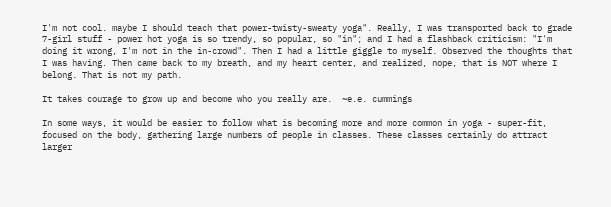I'm not cool. maybe I should teach that power-twisty-sweaty yoga". Really, I was transported back to grade 7-girl stuff - power hot yoga is so trendy, so popular, so "in"; and I had a flashback criticism: "I'm doing it wrong, I'm not in the in-crowd". Then I had a little giggle to myself. Observed the thoughts that I was having. Then came back to my breath, and my heart center, and realized, nope, that is NOT where I belong. That is not my path.

It takes courage to grow up and become who you really are.  ~e.e. cummings

In some ways, it would be easier to follow what is becoming more and more common in yoga - super-fit, focused on the body, gathering large numbers of people in classes. These classes certainly do attract larger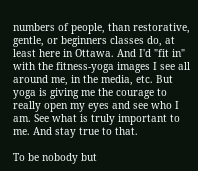numbers of people, than restorative, gentle, or beginners classes do, at least here in Ottawa. And I'd "fit in" with the fitness-yoga images I see all around me, in the media, etc. But yoga is giving me the courage to really open my eyes and see who I am. See what is truly important to me. And stay true to that.

To be nobody but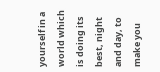yourself in a world which is doing its best, night and day, to make you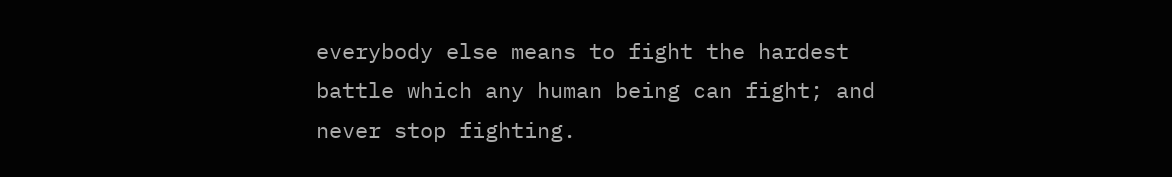everybody else means to fight the hardest battle which any human being can fight; and never stop fighting.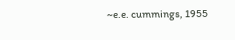~e.e. cummings, 1955